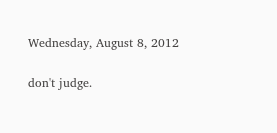Wednesday, August 8, 2012

don't judge.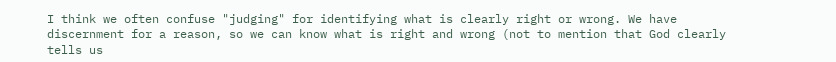I think we often confuse "judging" for identifying what is clearly right or wrong. We have discernment for a reason, so we can know what is right and wrong (not to mention that God clearly tells us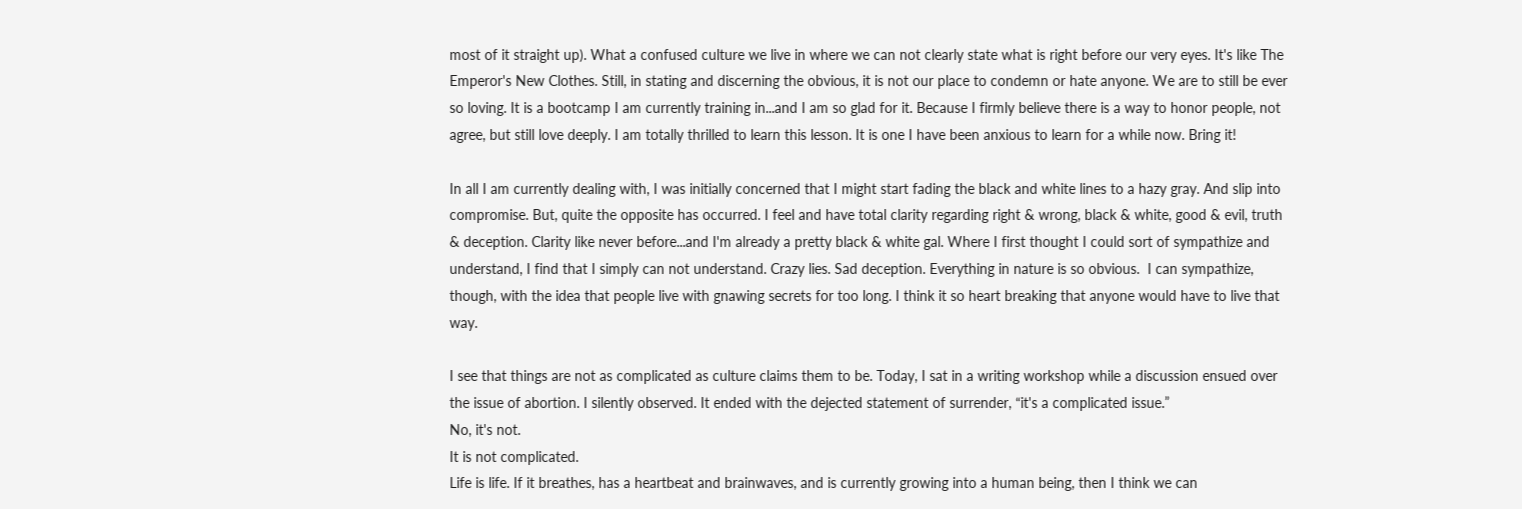most of it straight up). What a confused culture we live in where we can not clearly state what is right before our very eyes. It's like The Emperor's New Clothes. Still, in stating and discerning the obvious, it is not our place to condemn or hate anyone. We are to still be ever so loving. It is a bootcamp I am currently training in...and I am so glad for it. Because I firmly believe there is a way to honor people, not agree, but still love deeply. I am totally thrilled to learn this lesson. It is one I have been anxious to learn for a while now. Bring it!

In all I am currently dealing with, I was initially concerned that I might start fading the black and white lines to a hazy gray. And slip into compromise. But, quite the opposite has occurred. I feel and have total clarity regarding right & wrong, black & white, good & evil, truth & deception. Clarity like never before...and I'm already a pretty black & white gal. Where I first thought I could sort of sympathize and understand, I find that I simply can not understand. Crazy lies. Sad deception. Everything in nature is so obvious.  I can sympathize, though, with the idea that people live with gnawing secrets for too long. I think it so heart breaking that anyone would have to live that way.

I see that things are not as complicated as culture claims them to be. Today, I sat in a writing workshop while a discussion ensued over the issue of abortion. I silently observed. It ended with the dejected statement of surrender, “it's a complicated issue.”
No, it's not.
It is not complicated.
Life is life. If it breathes, has a heartbeat and brainwaves, and is currently growing into a human being, then I think we can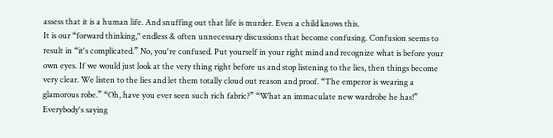assess that it is a human life. And snuffing out that life is murder. Even a child knows this.
It is our “forward thinking," endless & often unnecessary discussions that become confusing. Confusion seems to result in “it's complicated.” No, you're confused. Put yourself in your right mind and recognize what is before your own eyes. If we would just look at the very thing right before us and stop listening to the lies, then things become very clear. We listen to the lies and let them totally cloud out reason and proof. “The emperor is wearing a glamorous robe.” “Oh, have you ever seen such rich fabric?” “What an immaculate new wardrobe he has!” Everybody's saying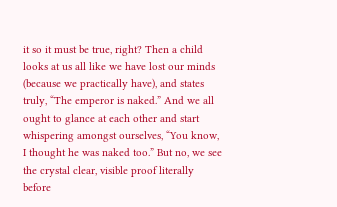it so it must be true, right? Then a child looks at us all like we have lost our minds (because we practically have), and states truly, “The emperor is naked.” And we all ought to glance at each other and start whispering amongst ourselves, “You know, I thought he was naked too.” But no, we see the crystal clear, visible proof literally before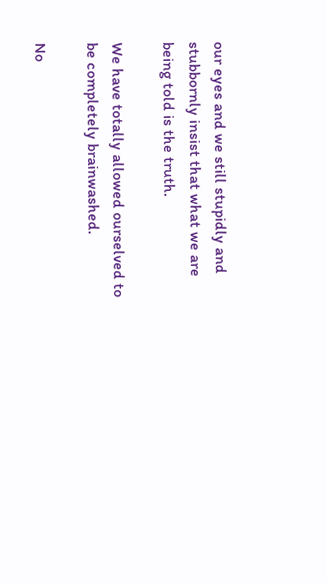our eyes and we still stupidly and stubbornly insist that what we are being told is the truth.

We have totally allowed ourselved to be completely brainwashed.

No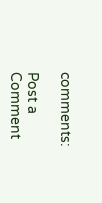comments:

Post a Comment